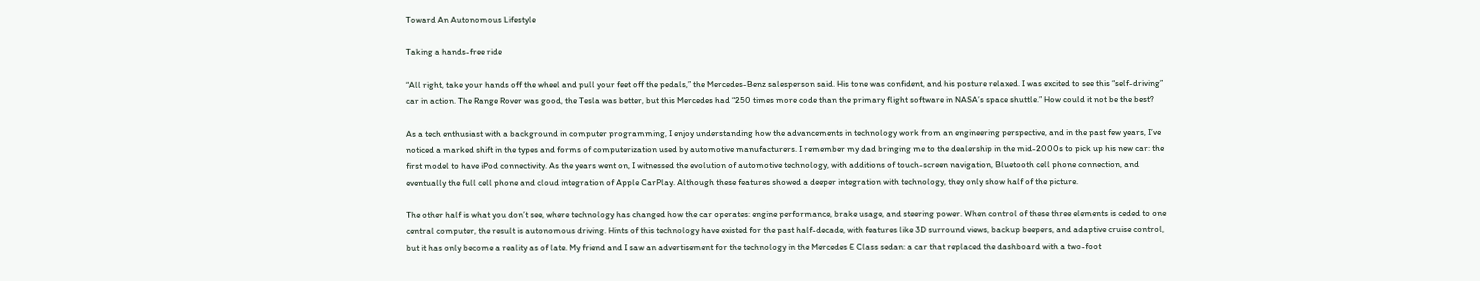Toward An Autonomous Lifestyle

Taking a hands-free ride

“All right, take your hands off the wheel and pull your feet off the pedals,” the Mercedes-Benz salesperson said. His tone was confident, and his posture relaxed. I was excited to see this “self-driving” car in action. The Range Rover was good, the Tesla was better, but this Mercedes had “250 times more code than the primary flight software in NASA’s space shuttle.” How could it not be the best?

As a tech enthusiast with a background in computer programming, I enjoy understanding how the advancements in technology work from an engineering perspective, and in the past few years, I’ve noticed a marked shift in the types and forms of computerization used by automotive manufacturers. I remember my dad bringing me to the dealership in the mid-2000s to pick up his new car: the first model to have iPod connectivity. As the years went on, I witnessed the evolution of automotive technology, with additions of touch-screen navigation, Bluetooth cell phone connection, and eventually the full cell phone and cloud integration of Apple CarPlay. Although these features showed a deeper integration with technology, they only show half of the picture.

The other half is what you don’t see, where technology has changed how the car operates: engine performance, brake usage, and steering power. When control of these three elements is ceded to one central computer, the result is autonomous driving. Hints of this technology have existed for the past half-decade, with features like 3D surround views, backup beepers, and adaptive cruise control, but it has only become a reality as of late. My friend and I saw an advertisement for the technology in the Mercedes E Class sedan: a car that replaced the dashboard with a two-foot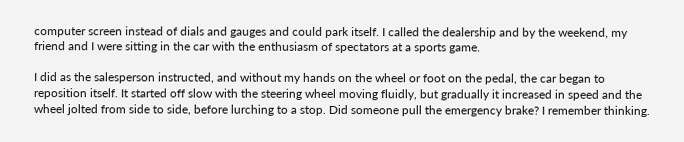computer screen instead of dials and gauges and could park itself. I called the dealership and by the weekend, my friend and I were sitting in the car with the enthusiasm of spectators at a sports game.

I did as the salesperson instructed, and without my hands on the wheel or foot on the pedal, the car began to reposition itself. It started off slow with the steering wheel moving fluidly, but gradually it increased in speed and the wheel jolted from side to side, before lurching to a stop. Did someone pull the emergency brake? I remember thinking.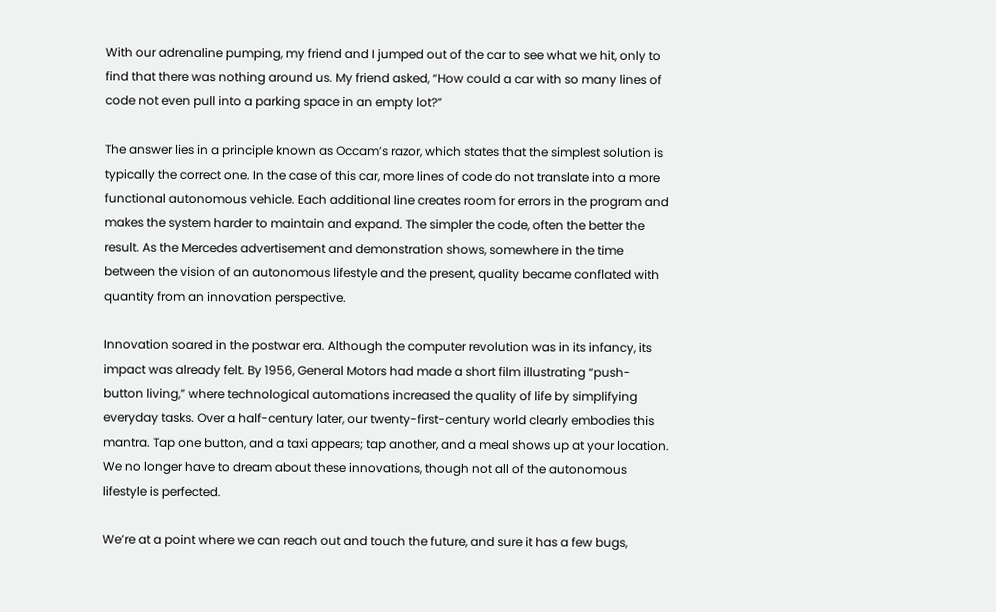With our adrenaline pumping, my friend and I jumped out of the car to see what we hit, only to find that there was nothing around us. My friend asked, “How could a car with so many lines of code not even pull into a parking space in an empty lot?”

The answer lies in a principle known as Occam’s razor, which states that the simplest solution is typically the correct one. In the case of this car, more lines of code do not translate into a more functional autonomous vehicle. Each additional line creates room for errors in the program and makes the system harder to maintain and expand. The simpler the code, often the better the result. As the Mercedes advertisement and demonstration shows, somewhere in the time between the vision of an autonomous lifestyle and the present, quality became conflated with quantity from an innovation perspective.

Innovation soared in the postwar era. Although the computer revolution was in its infancy, its impact was already felt. By 1956, General Motors had made a short film illustrating “push-button living,” where technological automations increased the quality of life by simplifying everyday tasks. Over a half-century later, our twenty-first-century world clearly embodies this mantra. Tap one button, and a taxi appears; tap another, and a meal shows up at your location. We no longer have to dream about these innovations, though not all of the autonomous lifestyle is perfected.

We’re at a point where we can reach out and touch the future, and sure it has a few bugs,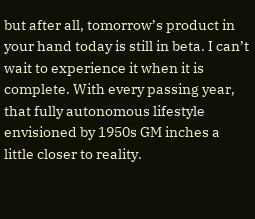but after all, tomorrow’s product in your hand today is still in beta. I can’t wait to experience it when it is complete. With every passing year, that fully autonomous lifestyle envisioned by 1950s GM inches a little closer to reality.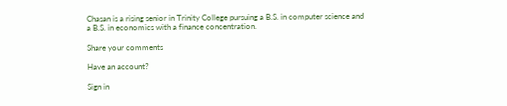Chasan is a rising senior in Trinity College pursuing a B.S. in computer science and a B.S. in economics with a finance concentration.

Share your comments

Have an account?

Sign in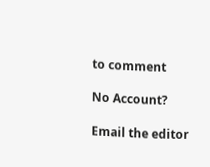to comment

No Account?

Email the editor